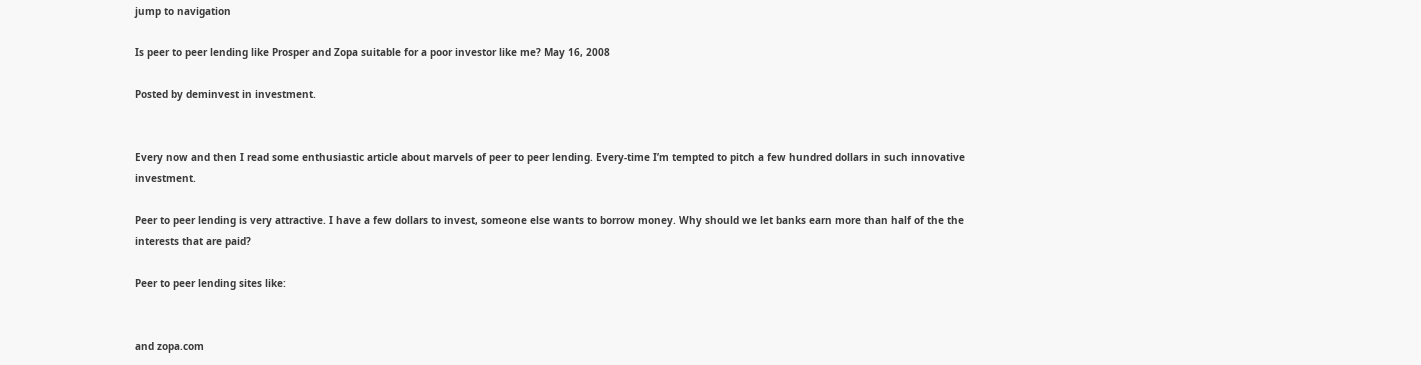jump to navigation

Is peer to peer lending like Prosper and Zopa suitable for a poor investor like me? May 16, 2008

Posted by deminvest in investment.


Every now and then I read some enthusiastic article about marvels of peer to peer lending. Every-time I’m tempted to pitch a few hundred dollars in such innovative investment.

Peer to peer lending is very attractive. I have a few dollars to invest, someone else wants to borrow money. Why should we let banks earn more than half of the the interests that are paid?

Peer to peer lending sites like:


and zopa.com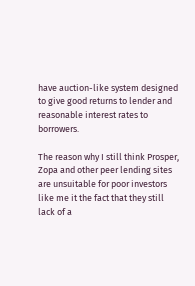have auction-like system designed to give good returns to lender and reasonable interest rates to borrowers.

The reason why I still think Prosper, Zopa and other peer lending sites are unsuitable for poor investors like me it the fact that they still lack of a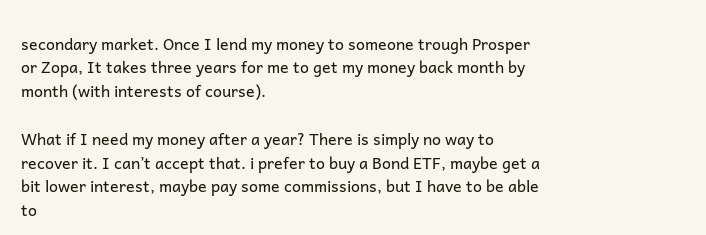secondary market. Once I lend my money to someone trough Prosper or Zopa, It takes three years for me to get my money back month by month (with interests of course).

What if I need my money after a year? There is simply no way to recover it. I can’t accept that. i prefer to buy a Bond ETF, maybe get a bit lower interest, maybe pay some commissions, but I have to be able to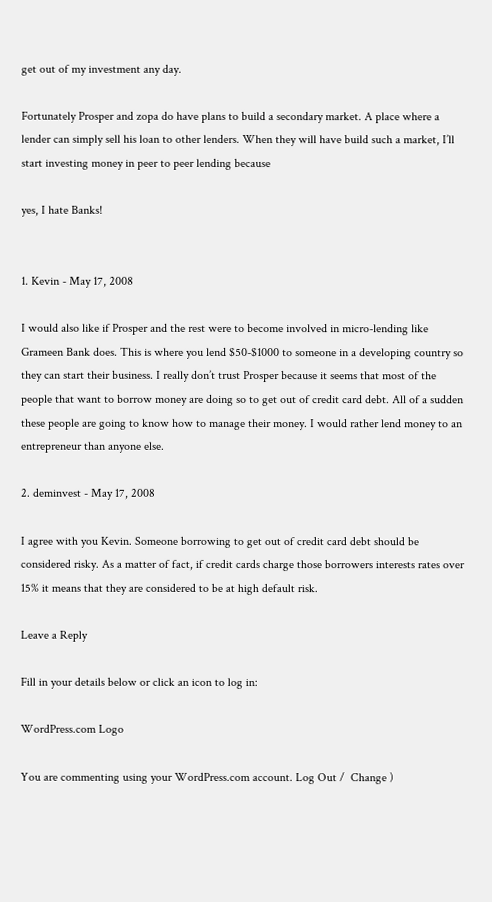get out of my investment any day.

Fortunately Prosper and zopa do have plans to build a secondary market. A place where a lender can simply sell his loan to other lenders. When they will have build such a market, I’ll start investing money in peer to peer lending because

yes, I hate Banks!


1. Kevin - May 17, 2008

I would also like if Prosper and the rest were to become involved in micro-lending like Grameen Bank does. This is where you lend $50-$1000 to someone in a developing country so they can start their business. I really don’t trust Prosper because it seems that most of the people that want to borrow money are doing so to get out of credit card debt. All of a sudden these people are going to know how to manage their money. I would rather lend money to an entrepreneur than anyone else.

2. deminvest - May 17, 2008

I agree with you Kevin. Someone borrowing to get out of credit card debt should be considered risky. As a matter of fact, if credit cards charge those borrowers interests rates over 15% it means that they are considered to be at high default risk.

Leave a Reply

Fill in your details below or click an icon to log in:

WordPress.com Logo

You are commenting using your WordPress.com account. Log Out /  Change )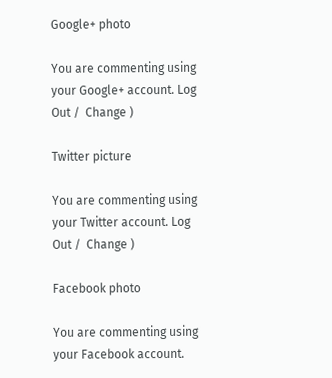Google+ photo

You are commenting using your Google+ account. Log Out /  Change )

Twitter picture

You are commenting using your Twitter account. Log Out /  Change )

Facebook photo

You are commenting using your Facebook account.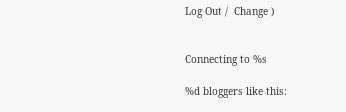Log Out /  Change )


Connecting to %s

%d bloggers like this: